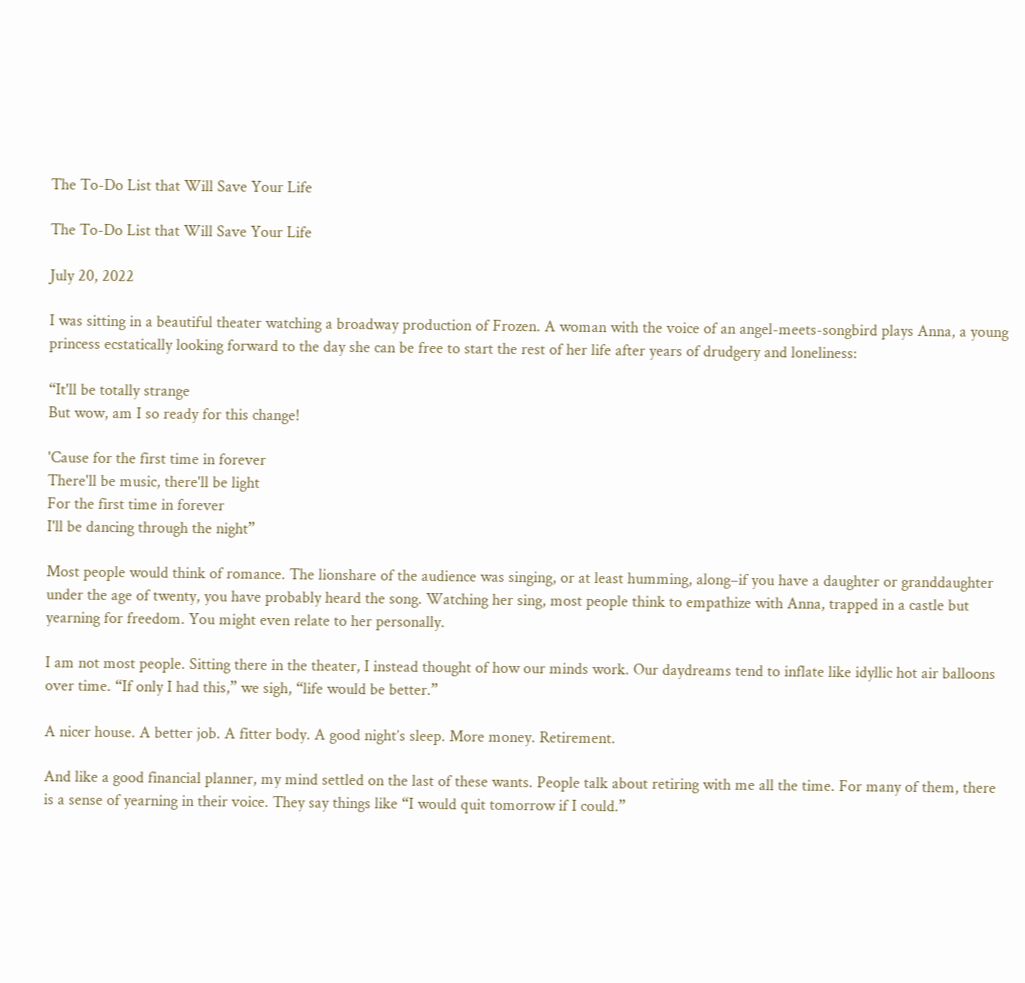The To-Do List that Will Save Your Life

The To-Do List that Will Save Your Life

July 20, 2022

I was sitting in a beautiful theater watching a broadway production of Frozen. A woman with the voice of an angel-meets-songbird plays Anna, a young princess ecstatically looking forward to the day she can be free to start the rest of her life after years of drudgery and loneliness:

“It'll be totally strange
But wow, am I so ready for this change!

'Cause for the first time in forever
There'll be music, there'll be light
For the first time in forever
I'll be dancing through the night”

Most people would think of romance. The lionshare of the audience was singing, or at least humming, along–if you have a daughter or granddaughter under the age of twenty, you have probably heard the song. Watching her sing, most people think to empathize with Anna, trapped in a castle but yearning for freedom. You might even relate to her personally.

I am not most people. Sitting there in the theater, I instead thought of how our minds work. Our daydreams tend to inflate like idyllic hot air balloons over time. “If only I had this,” we sigh, “life would be better.”

A nicer house. A better job. A fitter body. A good night’s sleep. More money. Retirement.

And like a good financial planner, my mind settled on the last of these wants. People talk about retiring with me all the time. For many of them, there is a sense of yearning in their voice. They say things like “I would quit tomorrow if I could.”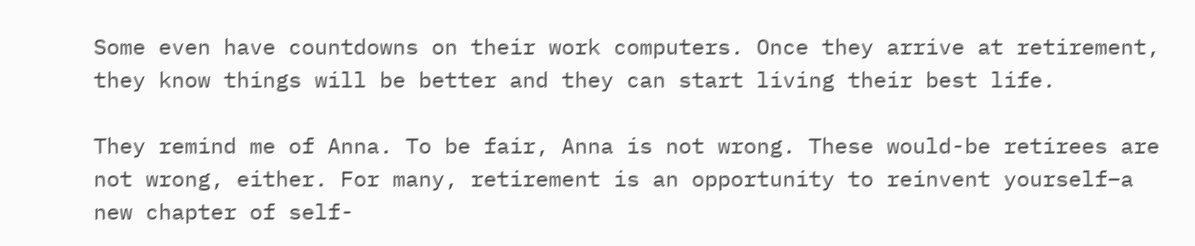Some even have countdowns on their work computers. Once they arrive at retirement, they know things will be better and they can start living their best life.

They remind me of Anna. To be fair, Anna is not wrong. These would-be retirees are not wrong, either. For many, retirement is an opportunity to reinvent yourself–a new chapter of self-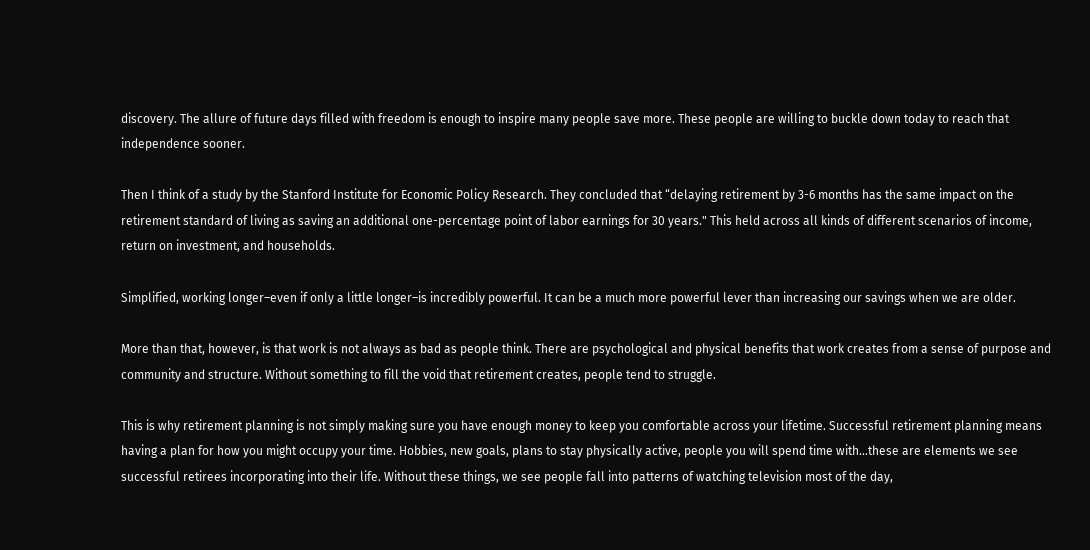discovery. The allure of future days filled with freedom is enough to inspire many people save more. These people are willing to buckle down today to reach that independence sooner.

Then I think of a study by the Stanford Institute for Economic Policy Research. They concluded that “delaying retirement by 3-6 months has the same impact on the retirement standard of living as saving an additional one-percentage point of labor earnings for 30 years." This held across all kinds of different scenarios of income, return on investment, and households.

Simplified, working longer–even if only a little longer–is incredibly powerful. It can be a much more powerful lever than increasing our savings when we are older.

More than that, however, is that work is not always as bad as people think. There are psychological and physical benefits that work creates from a sense of purpose and community and structure. Without something to fill the void that retirement creates, people tend to struggle.

This is why retirement planning is not simply making sure you have enough money to keep you comfortable across your lifetime. Successful retirement planning means having a plan for how you might occupy your time. Hobbies, new goals, plans to stay physically active, people you will spend time with…these are elements we see successful retirees incorporating into their life. Without these things, we see people fall into patterns of watching television most of the day,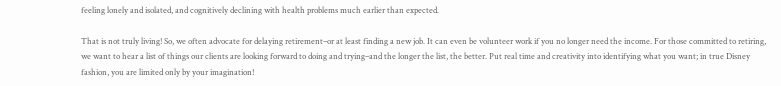feeling lonely and isolated, and cognitively declining with health problems much earlier than expected.

That is not truly living! So, we often advocate for delaying retirement–or at least finding a new job. It can even be volunteer work if you no longer need the income. For those committed to retiring, we want to hear a list of things our clients are looking forward to doing and trying–and the longer the list, the better. Put real time and creativity into identifying what you want; in true Disney fashion, you are limited only by your imagination!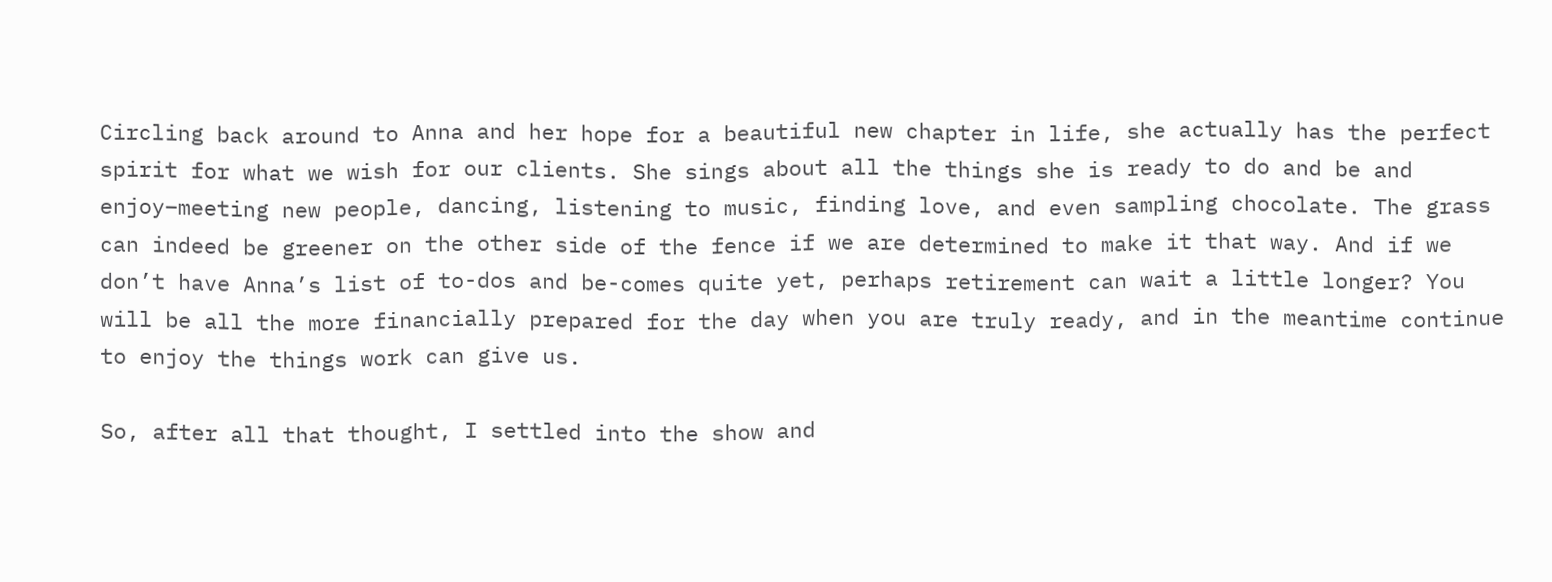Circling back around to Anna and her hope for a beautiful new chapter in life, she actually has the perfect spirit for what we wish for our clients. She sings about all the things she is ready to do and be and enjoy–meeting new people, dancing, listening to music, finding love, and even sampling chocolate. The grass can indeed be greener on the other side of the fence if we are determined to make it that way. And if we don’t have Anna’s list of to-dos and be-comes quite yet, perhaps retirement can wait a little longer? You will be all the more financially prepared for the day when you are truly ready, and in the meantime continue to enjoy the things work can give us.

So, after all that thought, I settled into the show and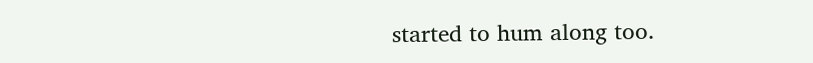started to hum along too.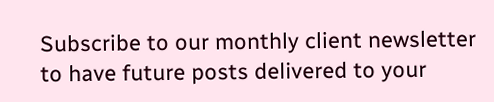Subscribe to our monthly client newsletter to have future posts delivered to your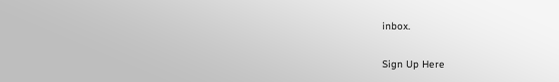inbox.

Sign Up Here